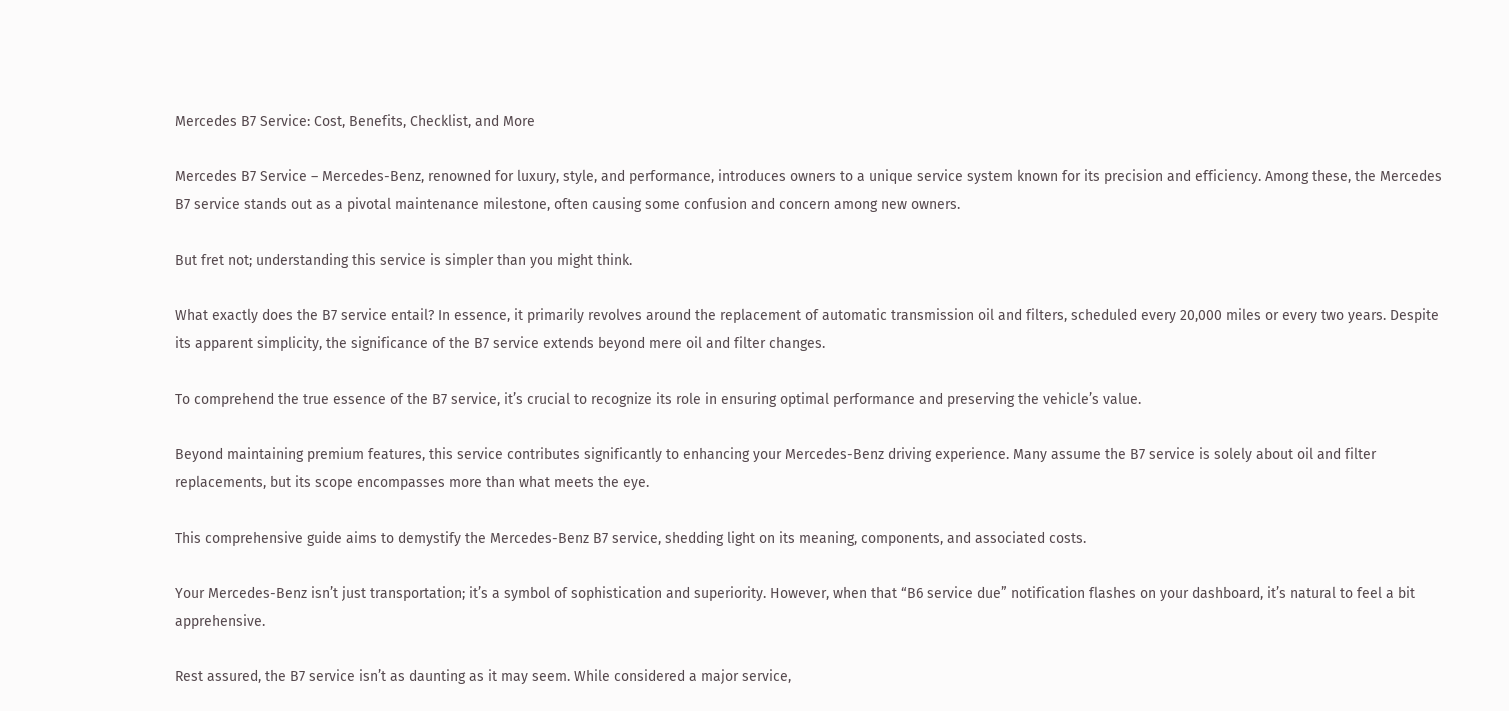Mercedes B7 Service: Cost, Benefits, Checklist, and More

Mercedes B7 Service – Mercedes-Benz, renowned for luxury, style, and performance, introduces owners to a unique service system known for its precision and efficiency. Among these, the Mercedes B7 service stands out as a pivotal maintenance milestone, often causing some confusion and concern among new owners.

But fret not; understanding this service is simpler than you might think.

What exactly does the B7 service entail? In essence, it primarily revolves around the replacement of automatic transmission oil and filters, scheduled every 20,000 miles or every two years. Despite its apparent simplicity, the significance of the B7 service extends beyond mere oil and filter changes.

To comprehend the true essence of the B7 service, it’s crucial to recognize its role in ensuring optimal performance and preserving the vehicle’s value.

Beyond maintaining premium features, this service contributes significantly to enhancing your Mercedes-Benz driving experience. Many assume the B7 service is solely about oil and filter replacements, but its scope encompasses more than what meets the eye.

This comprehensive guide aims to demystify the Mercedes-Benz B7 service, shedding light on its meaning, components, and associated costs.

Your Mercedes-Benz isn’t just transportation; it’s a symbol of sophistication and superiority. However, when that “B6 service due” notification flashes on your dashboard, it’s natural to feel a bit apprehensive.

Rest assured, the B7 service isn’t as daunting as it may seem. While considered a major service,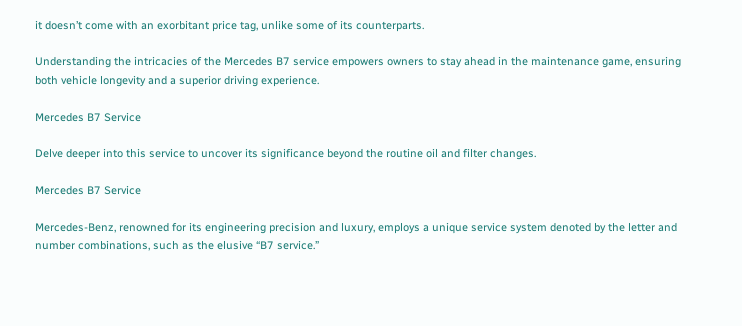it doesn’t come with an exorbitant price tag, unlike some of its counterparts.

Understanding the intricacies of the Mercedes B7 service empowers owners to stay ahead in the maintenance game, ensuring both vehicle longevity and a superior driving experience.

Mercedes B7 Service

Delve deeper into this service to uncover its significance beyond the routine oil and filter changes.

Mercedes B7 Service

Mercedes-Benz, renowned for its engineering precision and luxury, employs a unique service system denoted by the letter and number combinations, such as the elusive “B7 service.”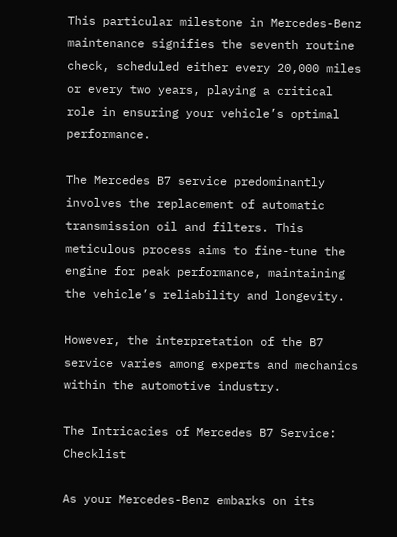This particular milestone in Mercedes-Benz maintenance signifies the seventh routine check, scheduled either every 20,000 miles or every two years, playing a critical role in ensuring your vehicle’s optimal performance.

The Mercedes B7 service predominantly involves the replacement of automatic transmission oil and filters. This meticulous process aims to fine-tune the engine for peak performance, maintaining the vehicle’s reliability and longevity.

However, the interpretation of the B7 service varies among experts and mechanics within the automotive industry.

The Intricacies of Mercedes B7 Service: Checklist

As your Mercedes-Benz embarks on its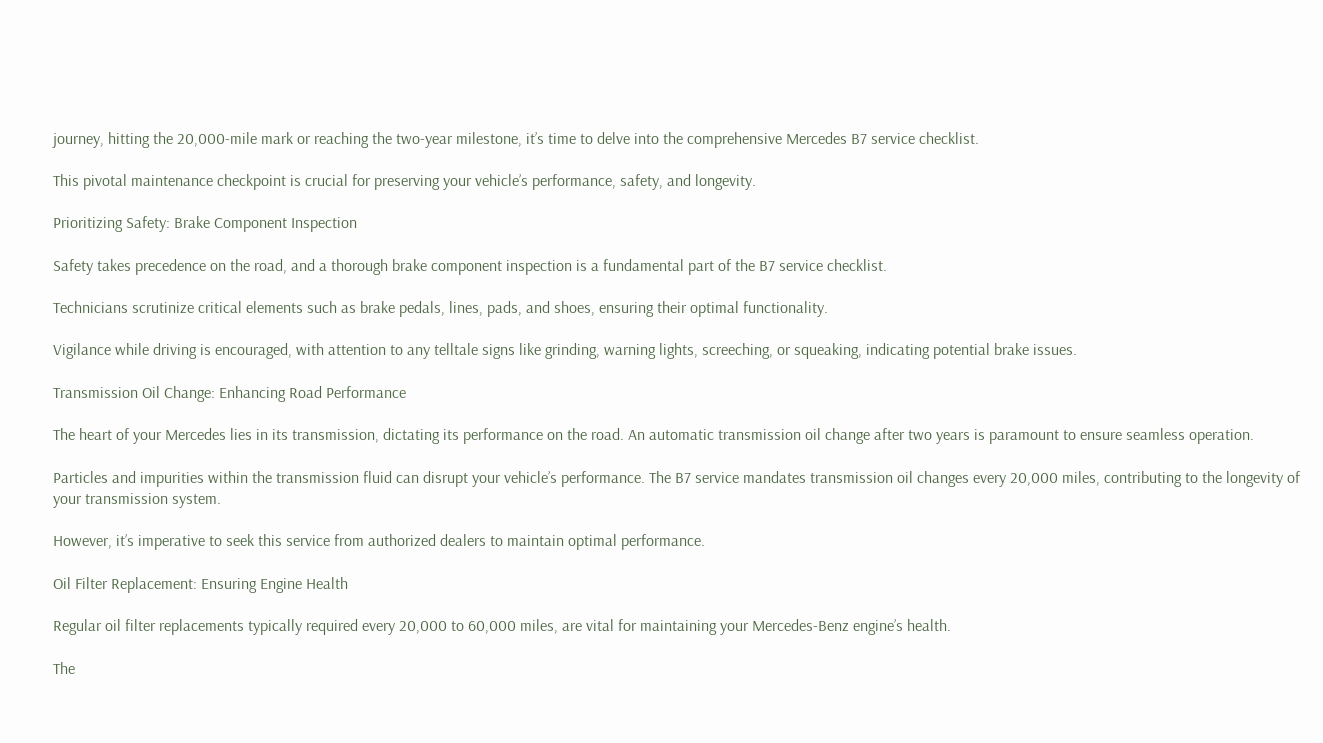journey, hitting the 20,000-mile mark or reaching the two-year milestone, it’s time to delve into the comprehensive Mercedes B7 service checklist.

This pivotal maintenance checkpoint is crucial for preserving your vehicle’s performance, safety, and longevity.

Prioritizing Safety: Brake Component Inspection

Safety takes precedence on the road, and a thorough brake component inspection is a fundamental part of the B7 service checklist.

Technicians scrutinize critical elements such as brake pedals, lines, pads, and shoes, ensuring their optimal functionality.

Vigilance while driving is encouraged, with attention to any telltale signs like grinding, warning lights, screeching, or squeaking, indicating potential brake issues.

Transmission Oil Change: Enhancing Road Performance

The heart of your Mercedes lies in its transmission, dictating its performance on the road. An automatic transmission oil change after two years is paramount to ensure seamless operation.

Particles and impurities within the transmission fluid can disrupt your vehicle’s performance. The B7 service mandates transmission oil changes every 20,000 miles, contributing to the longevity of your transmission system.

However, it’s imperative to seek this service from authorized dealers to maintain optimal performance.

Oil Filter Replacement: Ensuring Engine Health

Regular oil filter replacements typically required every 20,000 to 60,000 miles, are vital for maintaining your Mercedes-Benz engine’s health.

The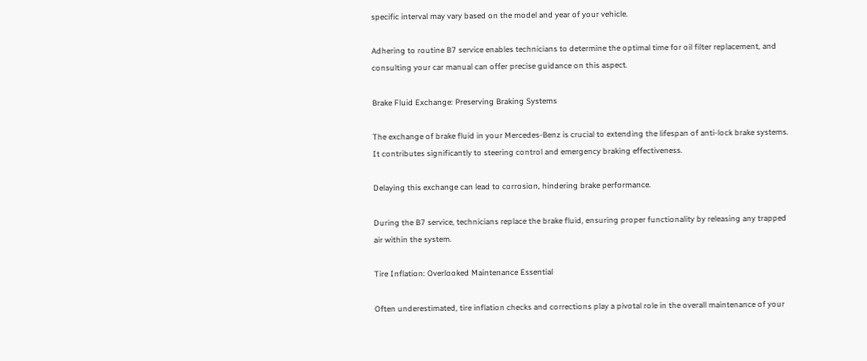specific interval may vary based on the model and year of your vehicle.

Adhering to routine B7 service enables technicians to determine the optimal time for oil filter replacement, and consulting your car manual can offer precise guidance on this aspect.

Brake Fluid Exchange: Preserving Braking Systems

The exchange of brake fluid in your Mercedes-Benz is crucial to extending the lifespan of anti-lock brake systems. It contributes significantly to steering control and emergency braking effectiveness.

Delaying this exchange can lead to corrosion, hindering brake performance.

During the B7 service, technicians replace the brake fluid, ensuring proper functionality by releasing any trapped air within the system.

Tire Inflation: Overlooked Maintenance Essential

Often underestimated, tire inflation checks and corrections play a pivotal role in the overall maintenance of your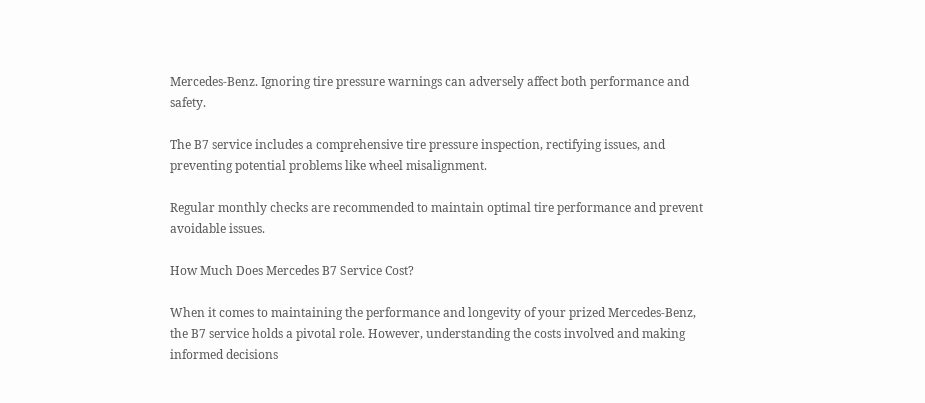Mercedes-Benz. Ignoring tire pressure warnings can adversely affect both performance and safety.

The B7 service includes a comprehensive tire pressure inspection, rectifying issues, and preventing potential problems like wheel misalignment.

Regular monthly checks are recommended to maintain optimal tire performance and prevent avoidable issues.

How Much Does Mercedes B7 Service Cost?

When it comes to maintaining the performance and longevity of your prized Mercedes-Benz, the B7 service holds a pivotal role. However, understanding the costs involved and making informed decisions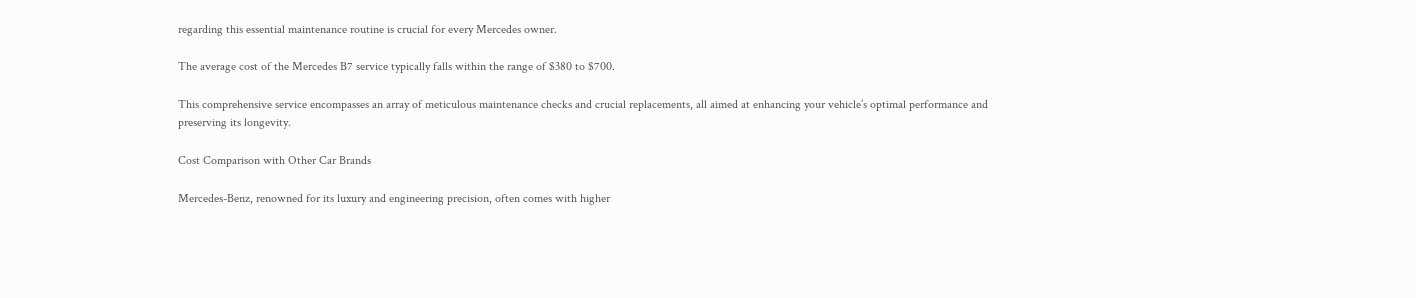regarding this essential maintenance routine is crucial for every Mercedes owner.

The average cost of the Mercedes B7 service typically falls within the range of $380 to $700.

This comprehensive service encompasses an array of meticulous maintenance checks and crucial replacements, all aimed at enhancing your vehicle’s optimal performance and preserving its longevity.

Cost Comparison with Other Car Brands

Mercedes-Benz, renowned for its luxury and engineering precision, often comes with higher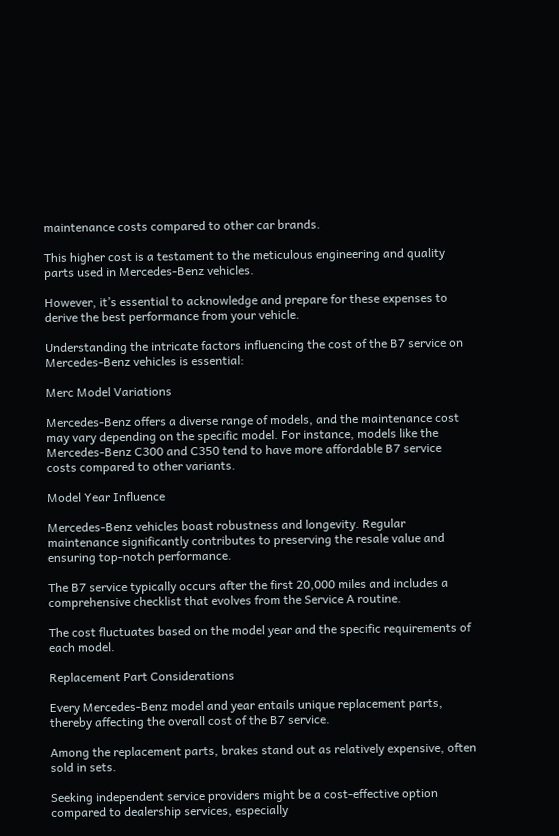maintenance costs compared to other car brands.

This higher cost is a testament to the meticulous engineering and quality parts used in Mercedes-Benz vehicles.

However, it’s essential to acknowledge and prepare for these expenses to derive the best performance from your vehicle.

Understanding the intricate factors influencing the cost of the B7 service on Mercedes-Benz vehicles is essential:

Merc Model Variations

Mercedes-Benz offers a diverse range of models, and the maintenance cost may vary depending on the specific model. For instance, models like the Mercedes-Benz C300 and C350 tend to have more affordable B7 service costs compared to other variants.

Model Year Influence

Mercedes-Benz vehicles boast robustness and longevity. Regular maintenance significantly contributes to preserving the resale value and ensuring top-notch performance.

The B7 service typically occurs after the first 20,000 miles and includes a comprehensive checklist that evolves from the Service A routine.

The cost fluctuates based on the model year and the specific requirements of each model.

Replacement Part Considerations

Every Mercedes-Benz model and year entails unique replacement parts, thereby affecting the overall cost of the B7 service.

Among the replacement parts, brakes stand out as relatively expensive, often sold in sets.

Seeking independent service providers might be a cost-effective option compared to dealership services, especially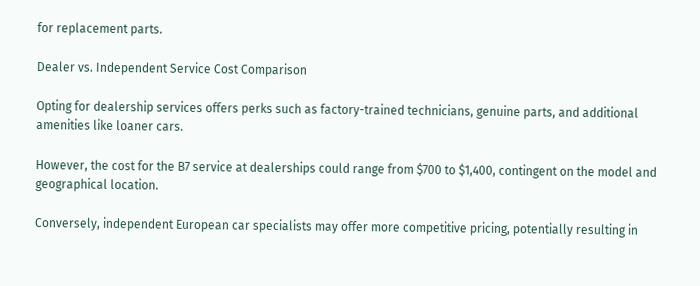for replacement parts.

Dealer vs. Independent Service Cost Comparison

Opting for dealership services offers perks such as factory-trained technicians, genuine parts, and additional amenities like loaner cars.

However, the cost for the B7 service at dealerships could range from $700 to $1,400, contingent on the model and geographical location.

Conversely, independent European car specialists may offer more competitive pricing, potentially resulting in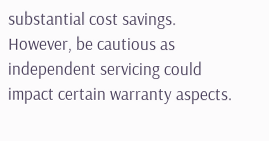substantial cost savings. However, be cautious as independent servicing could impact certain warranty aspects.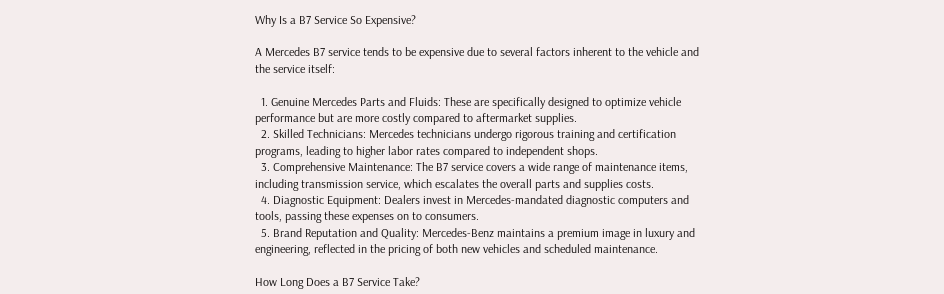Why Is a B7 Service So Expensive?

A Mercedes B7 service tends to be expensive due to several factors inherent to the vehicle and the service itself:

  1. Genuine Mercedes Parts and Fluids: These are specifically designed to optimize vehicle performance but are more costly compared to aftermarket supplies.
  2. Skilled Technicians: Mercedes technicians undergo rigorous training and certification programs, leading to higher labor rates compared to independent shops.
  3. Comprehensive Maintenance: The B7 service covers a wide range of maintenance items, including transmission service, which escalates the overall parts and supplies costs.
  4. Diagnostic Equipment: Dealers invest in Mercedes-mandated diagnostic computers and tools, passing these expenses on to consumers.
  5. Brand Reputation and Quality: Mercedes-Benz maintains a premium image in luxury and engineering, reflected in the pricing of both new vehicles and scheduled maintenance.

How Long Does a B7 Service Take?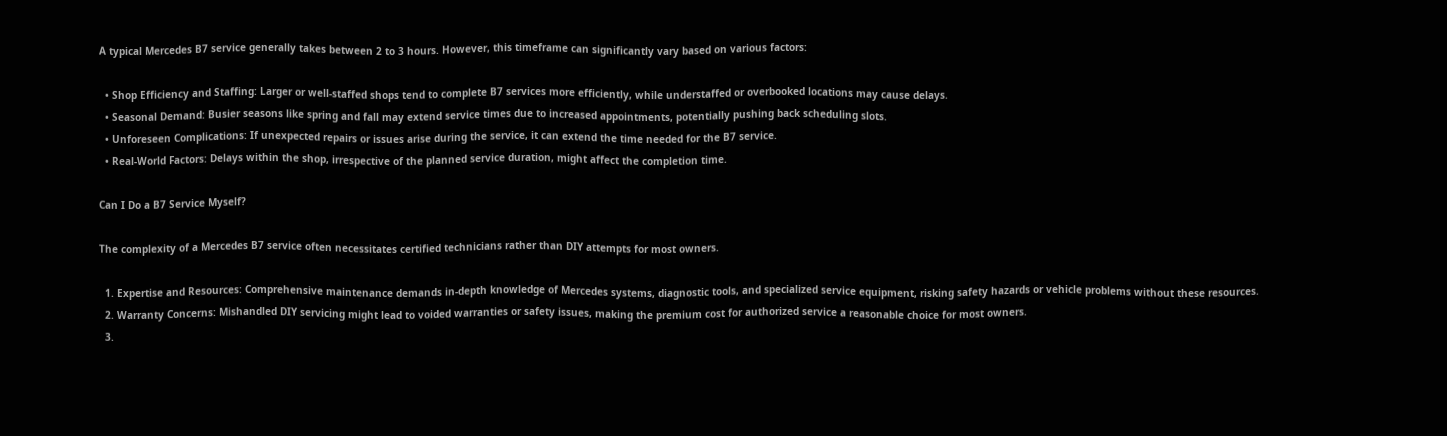A typical Mercedes B7 service generally takes between 2 to 3 hours. However, this timeframe can significantly vary based on various factors:

  • Shop Efficiency and Staffing: Larger or well-staffed shops tend to complete B7 services more efficiently, while understaffed or overbooked locations may cause delays.
  • Seasonal Demand: Busier seasons like spring and fall may extend service times due to increased appointments, potentially pushing back scheduling slots.
  • Unforeseen Complications: If unexpected repairs or issues arise during the service, it can extend the time needed for the B7 service.
  • Real-World Factors: Delays within the shop, irrespective of the planned service duration, might affect the completion time.

Can I Do a B7 Service Myself?

The complexity of a Mercedes B7 service often necessitates certified technicians rather than DIY attempts for most owners.

  1. Expertise and Resources: Comprehensive maintenance demands in-depth knowledge of Mercedes systems, diagnostic tools, and specialized service equipment, risking safety hazards or vehicle problems without these resources.
  2. Warranty Concerns: Mishandled DIY servicing might lead to voided warranties or safety issues, making the premium cost for authorized service a reasonable choice for most owners.
  3.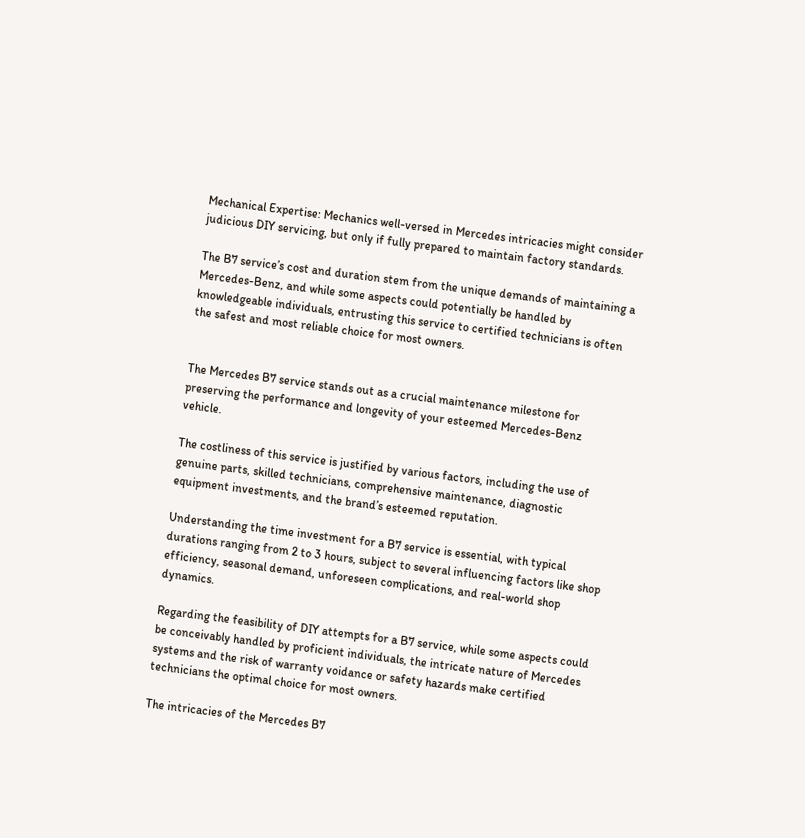Mechanical Expertise: Mechanics well-versed in Mercedes intricacies might consider judicious DIY servicing, but only if fully prepared to maintain factory standards.

The B7 service’s cost and duration stem from the unique demands of maintaining a Mercedes-Benz, and while some aspects could potentially be handled by knowledgeable individuals, entrusting this service to certified technicians is often the safest and most reliable choice for most owners.


The Mercedes B7 service stands out as a crucial maintenance milestone for preserving the performance and longevity of your esteemed Mercedes-Benz vehicle.

The costliness of this service is justified by various factors, including the use of genuine parts, skilled technicians, comprehensive maintenance, diagnostic equipment investments, and the brand’s esteemed reputation.

Understanding the time investment for a B7 service is essential, with typical durations ranging from 2 to 3 hours, subject to several influencing factors like shop efficiency, seasonal demand, unforeseen complications, and real-world shop dynamics.

Regarding the feasibility of DIY attempts for a B7 service, while some aspects could be conceivably handled by proficient individuals, the intricate nature of Mercedes systems and the risk of warranty voidance or safety hazards make certified technicians the optimal choice for most owners.

The intricacies of the Mercedes B7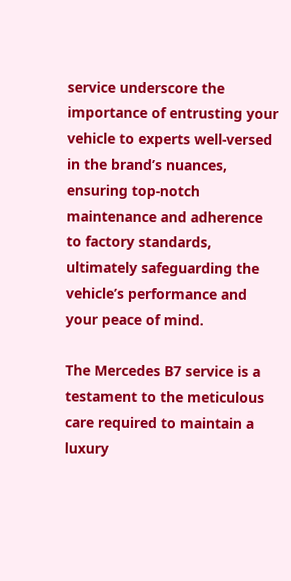service underscore the importance of entrusting your vehicle to experts well-versed in the brand’s nuances, ensuring top-notch maintenance and adherence to factory standards, ultimately safeguarding the vehicle’s performance and your peace of mind.

The Mercedes B7 service is a testament to the meticulous care required to maintain a luxury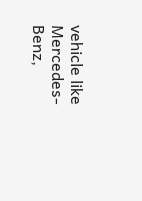vehicle like Mercedes-Benz,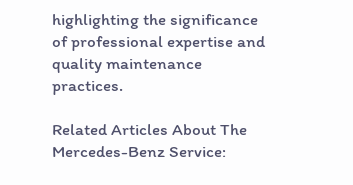highlighting the significance of professional expertise and quality maintenance practices.

Related Articles About The Mercedes-Benz Service: